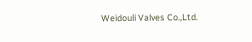Weidouli Valves Co.,Ltd.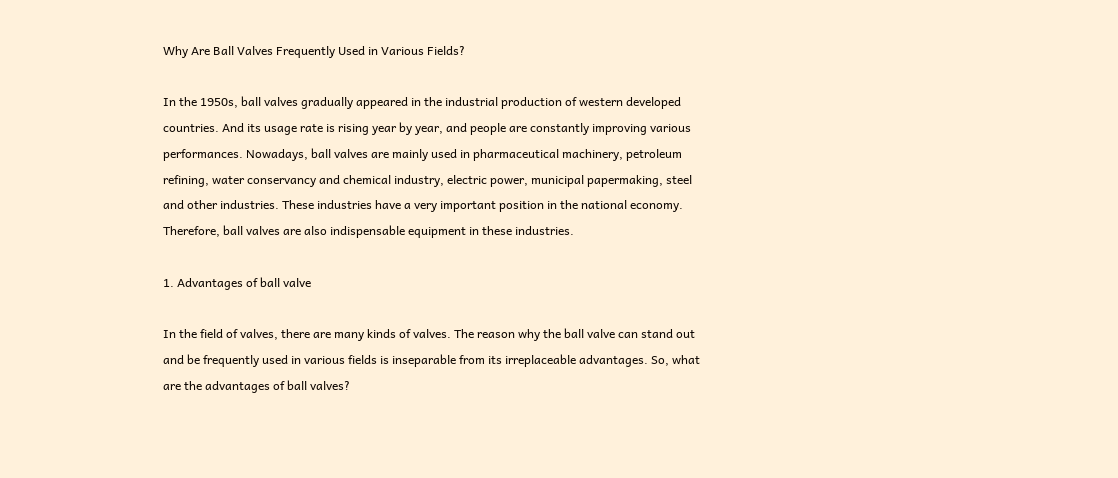Why Are Ball Valves Frequently Used in Various Fields?

In the 1950s, ball valves gradually appeared in the industrial production of western developed countries. And its usage rate is rising year by year, and people are constantly improving various performances. Nowadays, ball valves are mainly used in pharmaceutical machinery, petroleum refining, water conservancy and chemical industry, electric power, municipal papermaking, steel and other industries. These industries have a very important position in the national economy. Therefore, ball valves are also indispensable equipment in these industries.

1. Advantages of ball valve

In the field of valves, there are many kinds of valves. The reason why the ball valve can stand out and be frequently used in various fields is inseparable from its irreplaceable advantages. So, what are the advantages of ball valves?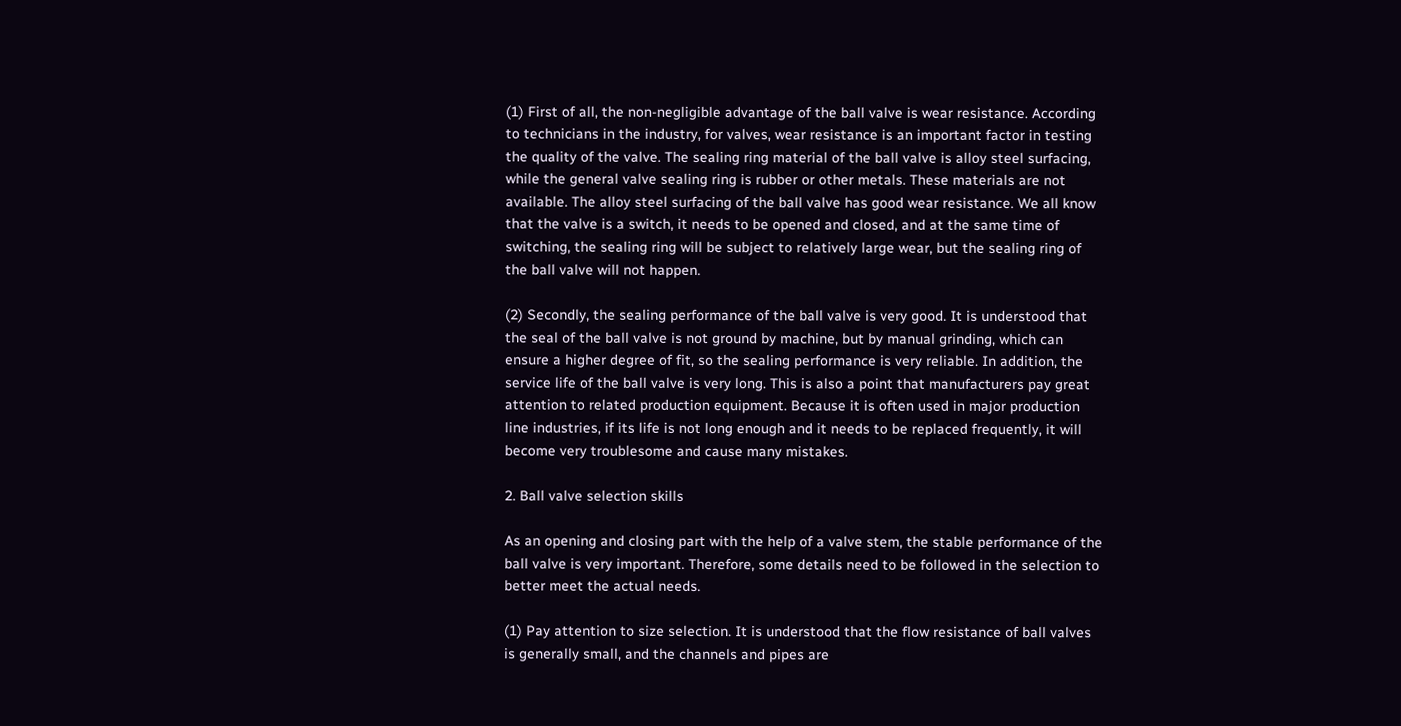(1) First of all, the non-negligible advantage of the ball valve is wear resistance. According to technicians in the industry, for valves, wear resistance is an important factor in testing the quality of the valve. The sealing ring material of the ball valve is alloy steel surfacing, while the general valve sealing ring is rubber or other metals. These materials are not available. The alloy steel surfacing of the ball valve has good wear resistance. We all know that the valve is a switch, it needs to be opened and closed, and at the same time of switching, the sealing ring will be subject to relatively large wear, but the sealing ring of the ball valve will not happen.

(2) Secondly, the sealing performance of the ball valve is very good. It is understood that the seal of the ball valve is not ground by machine, but by manual grinding, which can ensure a higher degree of fit, so the sealing performance is very reliable. In addition, the service life of the ball valve is very long. This is also a point that manufacturers pay great attention to related production equipment. Because it is often used in major production line industries, if its life is not long enough and it needs to be replaced frequently, it will become very troublesome and cause many mistakes.

2. Ball valve selection skills

As an opening and closing part with the help of a valve stem, the stable performance of the ball valve is very important. Therefore, some details need to be followed in the selection to better meet the actual needs.

(1) Pay attention to size selection. It is understood that the flow resistance of ball valves is generally small, and the channels and pipes are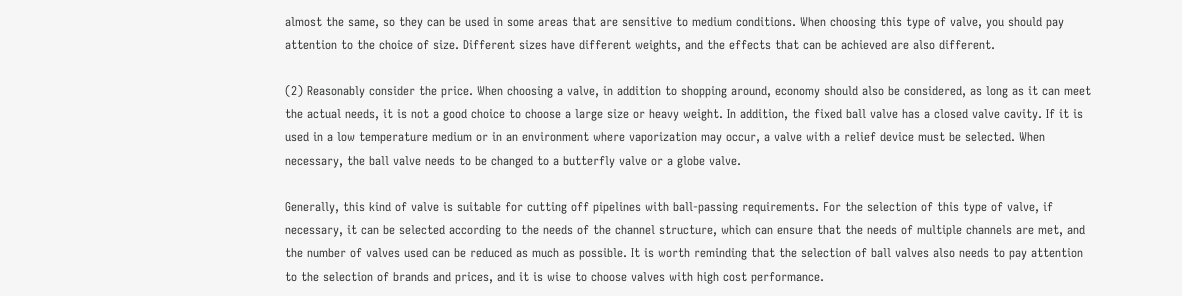almost the same, so they can be used in some areas that are sensitive to medium conditions. When choosing this type of valve, you should pay attention to the choice of size. Different sizes have different weights, and the effects that can be achieved are also different.

(2) Reasonably consider the price. When choosing a valve, in addition to shopping around, economy should also be considered, as long as it can meet the actual needs, it is not a good choice to choose a large size or heavy weight. In addition, the fixed ball valve has a closed valve cavity. If it is used in a low temperature medium or in an environment where vaporization may occur, a valve with a relief device must be selected. When necessary, the ball valve needs to be changed to a butterfly valve or a globe valve.

Generally, this kind of valve is suitable for cutting off pipelines with ball-passing requirements. For the selection of this type of valve, if necessary, it can be selected according to the needs of the channel structure, which can ensure that the needs of multiple channels are met, and the number of valves used can be reduced as much as possible. It is worth reminding that the selection of ball valves also needs to pay attention to the selection of brands and prices, and it is wise to choose valves with high cost performance.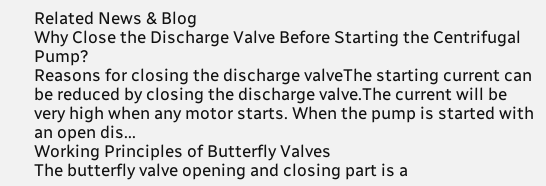Related News & Blog
Why Close the Discharge Valve Before Starting the Centrifugal Pump?
Reasons for closing the discharge valveThe starting current can be reduced by closing the discharge valve.The current will be very high when any motor starts. When the pump is started with an open dis...
Working Principles of Butterfly Valves
The butterfly valve opening and closing part is a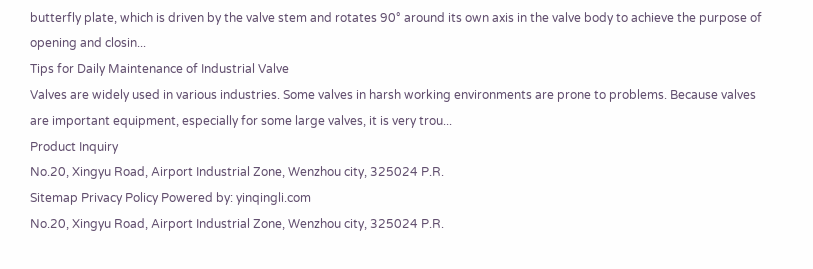butterfly plate, which is driven by the valve stem and rotates 90° around its own axis in the valve body to achieve the purpose of opening and closin...
Tips for Daily Maintenance of Industrial Valve
Valves are widely used in various industries. Some valves in harsh working environments are prone to problems. Because valves are important equipment, especially for some large valves, it is very trou...
Product Inquiry
No.20, Xingyu Road, Airport Industrial Zone, Wenzhou city, 325024 P.R.
Sitemap Privacy Policy Powered by: yinqingli.com
No.20, Xingyu Road, Airport Industrial Zone, Wenzhou city, 325024 P.R.